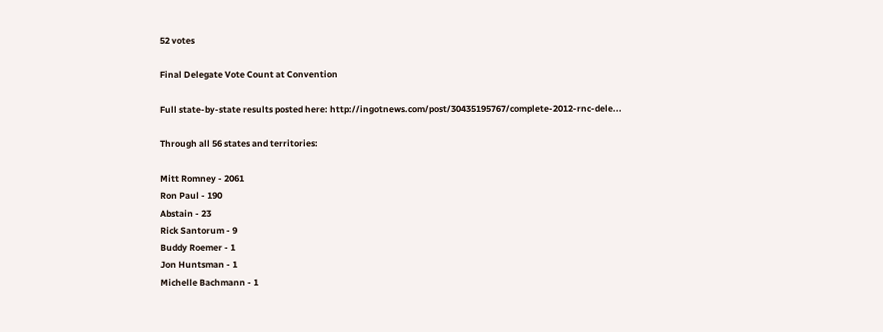52 votes

Final Delegate Vote Count at Convention

Full state-by-state results posted here: http://ingotnews.com/post/30435195767/complete-2012-rnc-dele...

Through all 56 states and territories:

Mitt Romney - 2061
Ron Paul - 190
Abstain - 23
Rick Santorum - 9
Buddy Roemer - 1
Jon Huntsman - 1
Michelle Bachmann - 1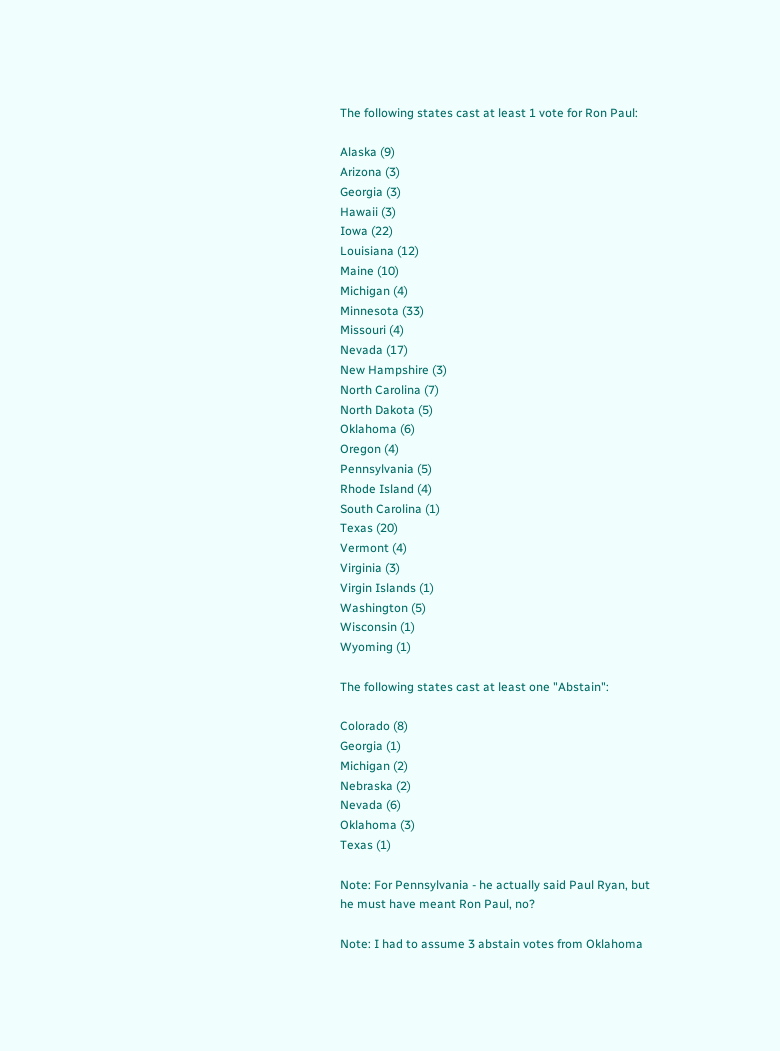The following states cast at least 1 vote for Ron Paul:

Alaska (9)
Arizona (3)
Georgia (3)
Hawaii (3)
Iowa (22)
Louisiana (12)
Maine (10)
Michigan (4)
Minnesota (33)
Missouri (4)
Nevada (17)
New Hampshire (3)
North Carolina (7)
North Dakota (5)
Oklahoma (6)
Oregon (4)
Pennsylvania (5)
Rhode Island (4)
South Carolina (1)
Texas (20)
Vermont (4)
Virginia (3)
Virgin Islands (1)
Washington (5)
Wisconsin (1)
Wyoming (1)

The following states cast at least one "Abstain":

Colorado (8)
Georgia (1)
Michigan (2)
Nebraska (2)
Nevada (6)
Oklahoma (3)
Texas (1)

Note: For Pennsylvania - he actually said Paul Ryan, but he must have meant Ron Paul, no?

Note: I had to assume 3 abstain votes from Oklahoma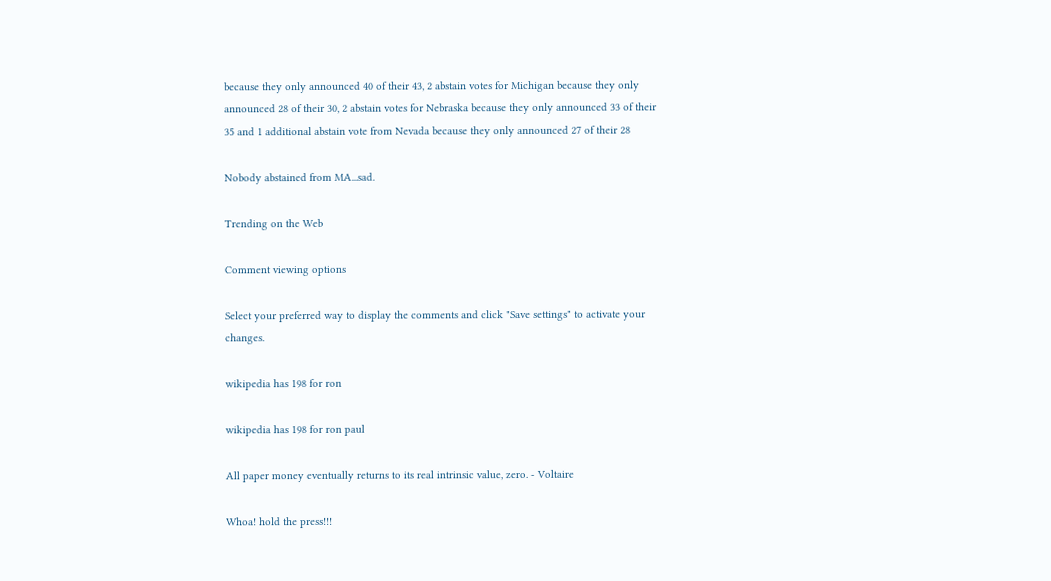because they only announced 40 of their 43, 2 abstain votes for Michigan because they only announced 28 of their 30, 2 abstain votes for Nebraska because they only announced 33 of their 35 and 1 additional abstain vote from Nevada because they only announced 27 of their 28

Nobody abstained from MA...sad.

Trending on the Web

Comment viewing options

Select your preferred way to display the comments and click "Save settings" to activate your changes.

wikipedia has 198 for ron

wikipedia has 198 for ron paul

All paper money eventually returns to its real intrinsic value, zero. - Voltaire

Whoa! hold the press!!!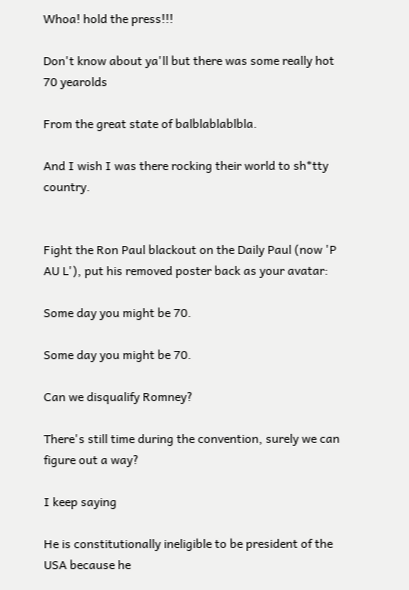Whoa! hold the press!!!

Don't know about ya'll but there was some really hot 70 yearolds

From the great state of balblablablbla.

And I wish I was there rocking their world to sh*tty country.


Fight the Ron Paul blackout on the Daily Paul (now 'P AU L'), put his removed poster back as your avatar:

Some day you might be 70.

Some day you might be 70.

Can we disqualify Romney?

There's still time during the convention, surely we can figure out a way?

I keep saying

He is constitutionally ineligible to be president of the USA because he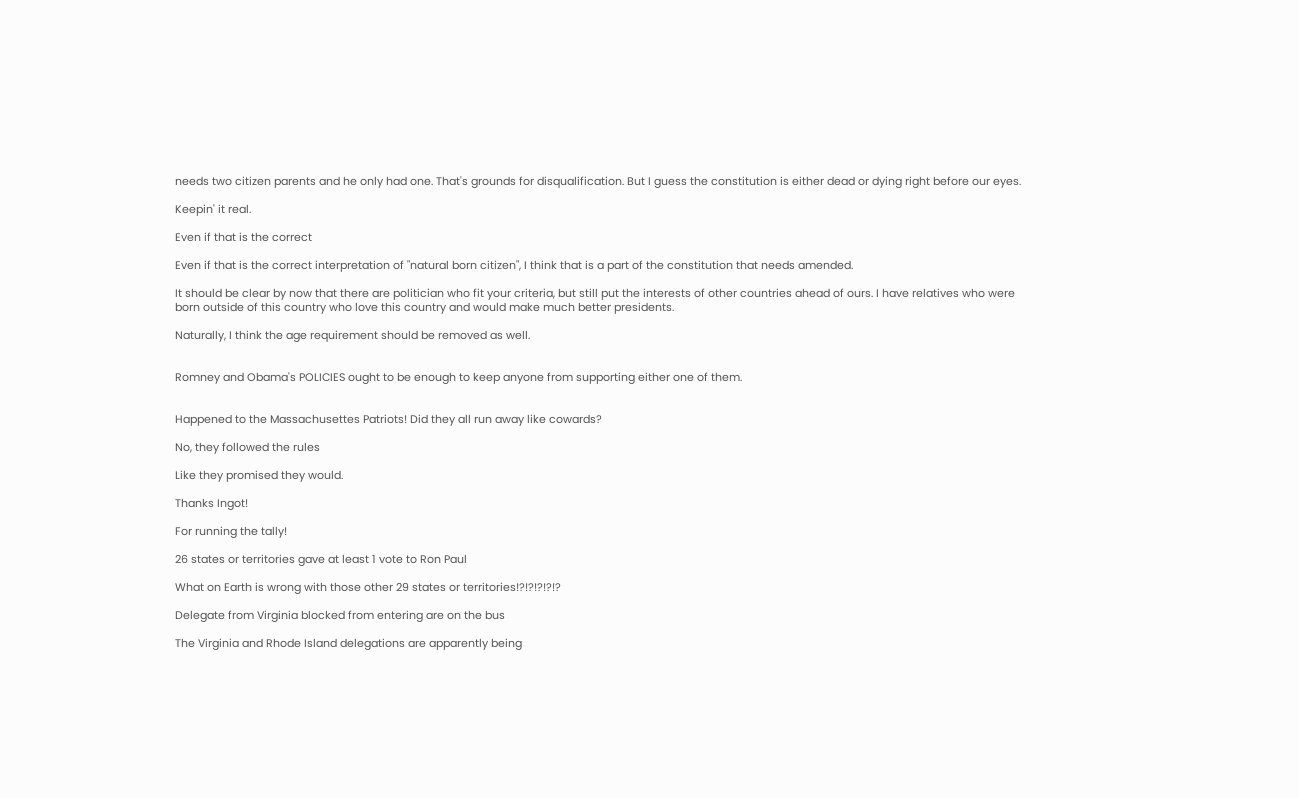needs two citizen parents and he only had one. That's grounds for disqualification. But I guess the constitution is either dead or dying right before our eyes.

Keepin' it real.

Even if that is the correct

Even if that is the correct interpretation of "natural born citizen", I think that is a part of the constitution that needs amended.

It should be clear by now that there are politician who fit your criteria, but still put the interests of other countries ahead of ours. I have relatives who were born outside of this country who love this country and would make much better presidents.

Naturally, I think the age requirement should be removed as well.


Romney and Obama's POLICIES ought to be enough to keep anyone from supporting either one of them.


Happened to the Massachusettes Patriots! Did they all run away like cowards?

No, they followed the rules

Like they promised they would.

Thanks Ingot!

For running the tally!

26 states or territories gave at least 1 vote to Ron Paul

What on Earth is wrong with those other 29 states or territories!?!?!?!?!?

Delegate from Virginia blocked from entering are on the bus

The Virginia and Rhode Island delegations are apparently being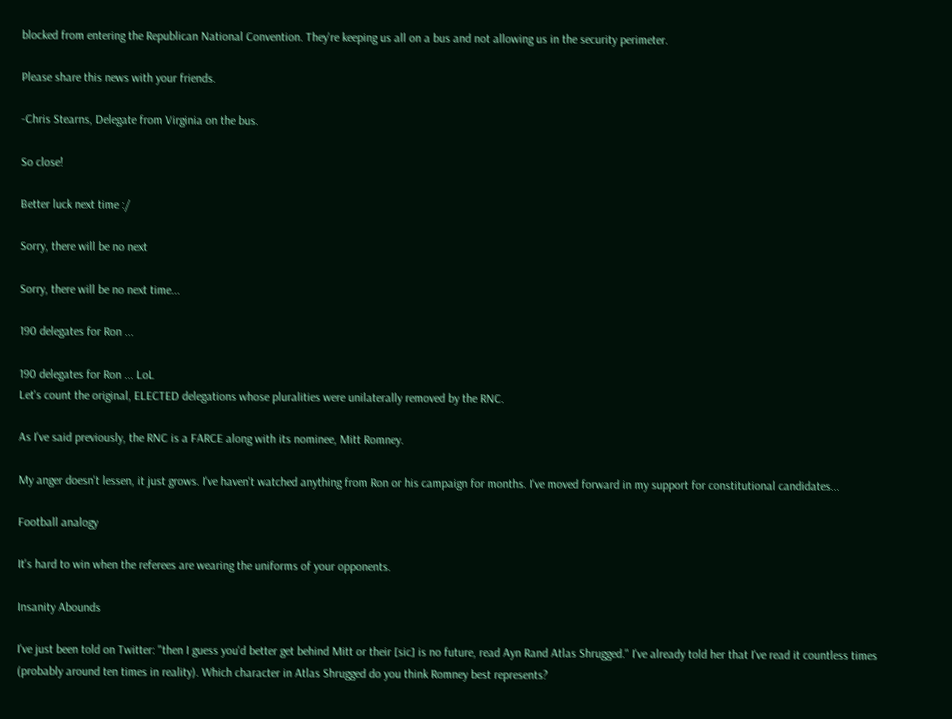blocked from entering the Republican National Convention. They're keeping us all on a bus and not allowing us in the security perimeter.

Please share this news with your friends.

-Chris Stearns, Delegate from Virginia on the bus.

So close!

Better luck next time :/

Sorry, there will be no next

Sorry, there will be no next time...

190 delegates for Ron ...

190 delegates for Ron ... LoL
Let's count the original, ELECTED delegations whose pluralities were unilaterally removed by the RNC.

As I've said previously, the RNC is a FARCE along with its nominee, Mitt Romney.

My anger doesn't lessen, it just grows. I've haven't watched anything from Ron or his campaign for months. I've moved forward in my support for constitutional candidates...

Football analogy

It's hard to win when the referees are wearing the uniforms of your opponents.

Insanity Abounds

I've just been told on Twitter: "then I guess you'd better get behind Mitt or their [sic] is no future, read Ayn Rand Atlas Shrugged." I've already told her that I've read it countless times (probably around ten times in reality). Which character in Atlas Shrugged do you think Romney best represents?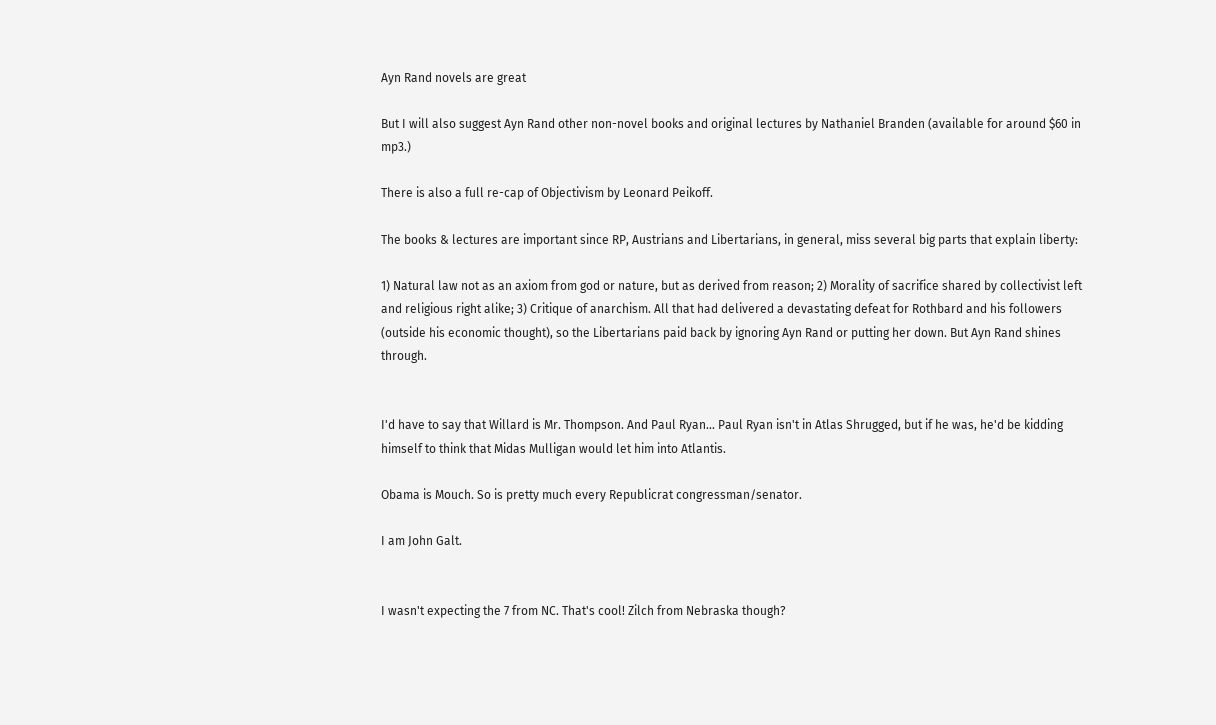Ayn Rand novels are great

But I will also suggest Ayn Rand other non-novel books and original lectures by Nathaniel Branden (available for around $60 in mp3.)

There is also a full re-cap of Objectivism by Leonard Peikoff.

The books & lectures are important since RP, Austrians and Libertarians, in general, miss several big parts that explain liberty:

1) Natural law not as an axiom from god or nature, but as derived from reason; 2) Morality of sacrifice shared by collectivist left and religious right alike; 3) Critique of anarchism. All that had delivered a devastating defeat for Rothbard and his followers (outside his economic thought), so the Libertarians paid back by ignoring Ayn Rand or putting her down. But Ayn Rand shines through.


I'd have to say that Willard is Mr. Thompson. And Paul Ryan... Paul Ryan isn't in Atlas Shrugged, but if he was, he'd be kidding himself to think that Midas Mulligan would let him into Atlantis.

Obama is Mouch. So is pretty much every Republicrat congressman/senator.

I am John Galt.


I wasn't expecting the 7 from NC. That's cool! Zilch from Nebraska though?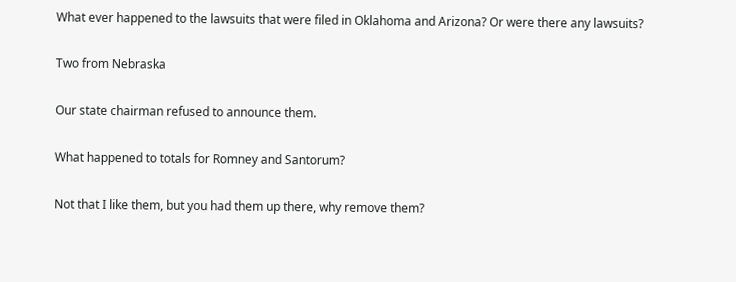What ever happened to the lawsuits that were filed in Oklahoma and Arizona? Or were there any lawsuits?

Two from Nebraska

Our state chairman refused to announce them.

What happened to totals for Romney and Santorum?

Not that I like them, but you had them up there, why remove them?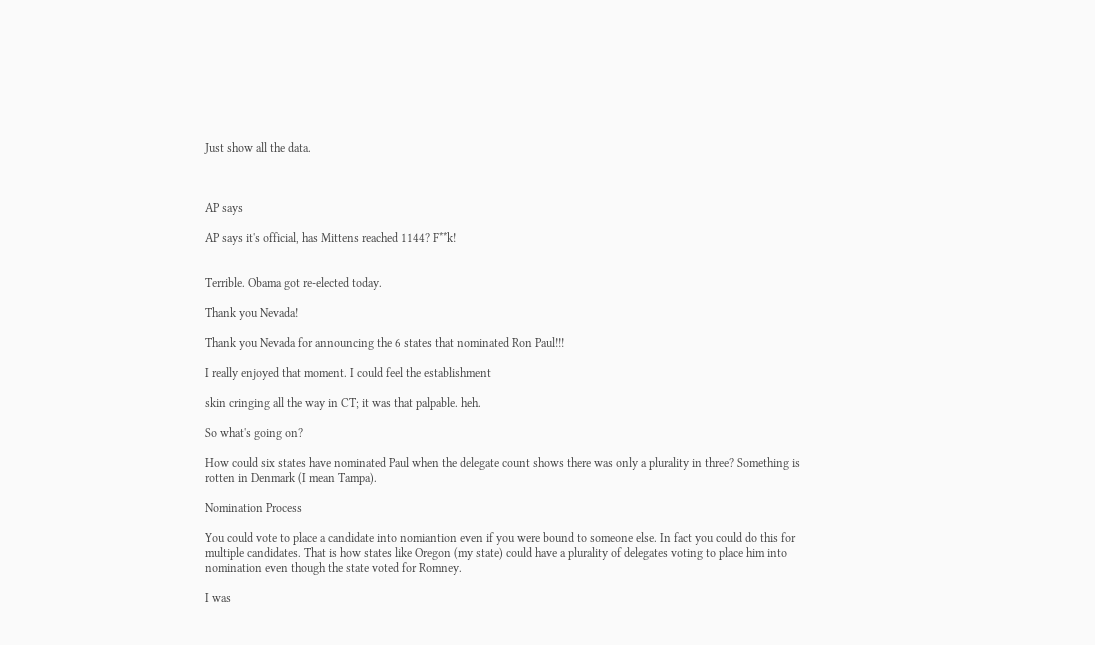Just show all the data.



AP says

AP says it's official, has Mittens reached 1144? F**k!


Terrible. Obama got re-elected today.

Thank you Nevada!

Thank you Nevada for announcing the 6 states that nominated Ron Paul!!!

I really enjoyed that moment. I could feel the establishment

skin cringing all the way in CT; it was that palpable. heh.

So what's going on?

How could six states have nominated Paul when the delegate count shows there was only a plurality in three? Something is rotten in Denmark (I mean Tampa).

Nomination Process

You could vote to place a candidate into nomiantion even if you were bound to someone else. In fact you could do this for multiple candidates. That is how states like Oregon (my state) could have a plurality of delegates voting to place him into nomination even though the state voted for Romney.

I was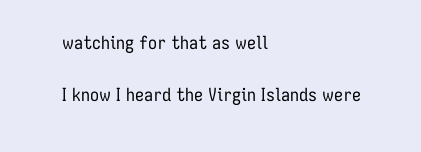watching for that as well

I know I heard the Virgin Islands were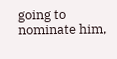going to nominate him,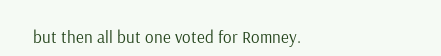but then all but one voted for Romney.